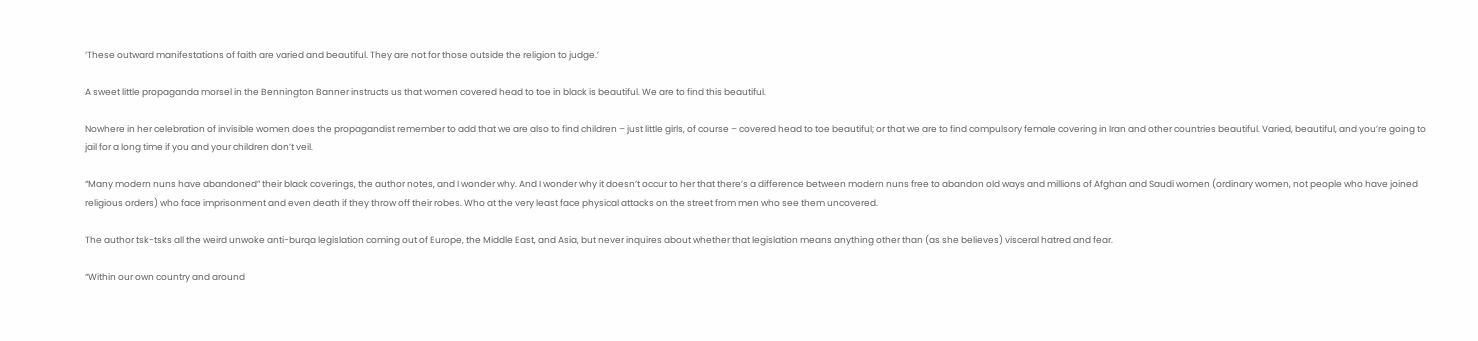‘These outward manifestations of faith are varied and beautiful. They are not for those outside the religion to judge.’

A sweet little propaganda morsel in the Bennington Banner instructs us that women covered head to toe in black is beautiful. We are to find this beautiful.

Nowhere in her celebration of invisible women does the propagandist remember to add that we are also to find children – just little girls, of course – covered head to toe beautiful; or that we are to find compulsory female covering in Iran and other countries beautiful. Varied, beautiful, and you’re going to jail for a long time if you and your children don’t veil.

“Many modern nuns have abandoned” their black coverings, the author notes, and I wonder why. And I wonder why it doesn’t occur to her that there’s a difference between modern nuns free to abandon old ways and millions of Afghan and Saudi women (ordinary women, not people who have joined religious orders) who face imprisonment and even death if they throw off their robes. Who at the very least face physical attacks on the street from men who see them uncovered.

The author tsk-tsks all the weird unwoke anti-burqa legislation coming out of Europe, the Middle East, and Asia, but never inquires about whether that legislation means anything other than (as she believes) visceral hatred and fear.

“Within our own country and around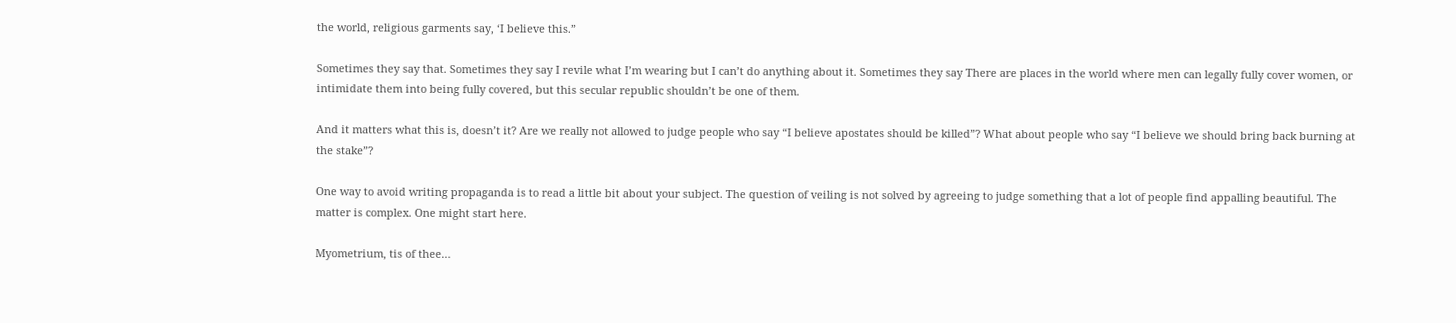the world, religious garments say, ‘I believe this.”

Sometimes they say that. Sometimes they say I revile what I’m wearing but I can’t do anything about it. Sometimes they say There are places in the world where men can legally fully cover women, or intimidate them into being fully covered, but this secular republic shouldn’t be one of them.

And it matters what this is, doesn’t it? Are we really not allowed to judge people who say “I believe apostates should be killed”? What about people who say “I believe we should bring back burning at the stake”?

One way to avoid writing propaganda is to read a little bit about your subject. The question of veiling is not solved by agreeing to judge something that a lot of people find appalling beautiful. The matter is complex. One might start here.

Myometrium, tis of thee…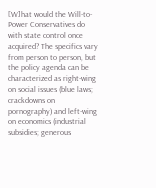[W]hat would the Will-to-Power Conservatives do with state control once acquired? The specifics vary from person to person, but the policy agenda can be characterized as right-wing on social issues (blue laws; crackdowns on pornography) and left-wing on economics (industrial subsidies; generous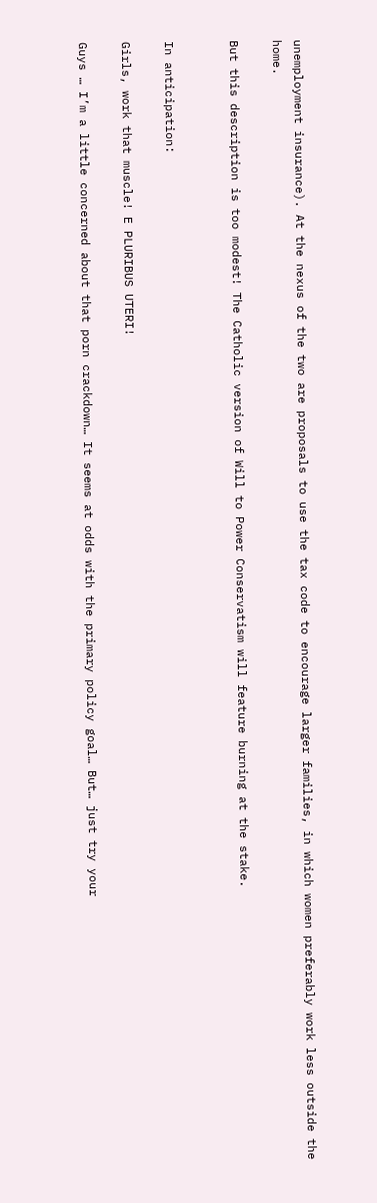unemployment insurance). At the nexus of the two are proposals to use the tax code to encourage larger families, in which women preferably work less outside the home.

But this description is too modest! The Catholic version of Will to Power Conservatism will feature burning at the stake.


In anticipation:

Girls, work that muscle! E PLURIBUS UTERI!

Guys … I’m a little concerned about that porn crackdown… It seems at odds with the primary policy goal… But… just try your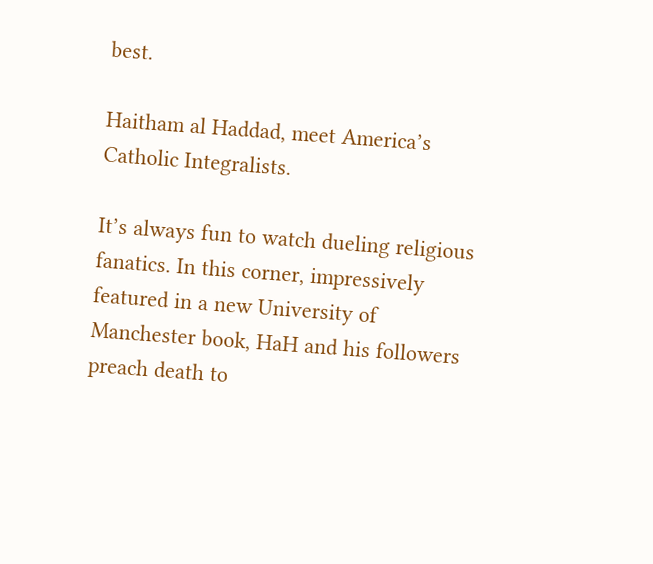best.

Haitham al Haddad, meet America’s Catholic Integralists.

It’s always fun to watch dueling religious fanatics. In this corner, impressively featured in a new University of Manchester book, HaH and his followers preach death to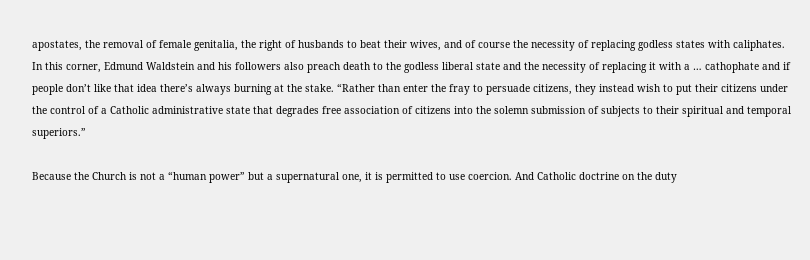apostates, the removal of female genitalia, the right of husbands to beat their wives, and of course the necessity of replacing godless states with caliphates. In this corner, Edmund Waldstein and his followers also preach death to the godless liberal state and the necessity of replacing it with a … cathophate and if people don’t like that idea there’s always burning at the stake. “Rather than enter the fray to persuade citizens, they instead wish to put their citizens under the control of a Catholic administrative state that degrades free association of citizens into the solemn submission of subjects to their spiritual and temporal superiors.”

Because the Church is not a “human power” but a supernatural one, it is permitted to use coercion. And Catholic doctrine on the duty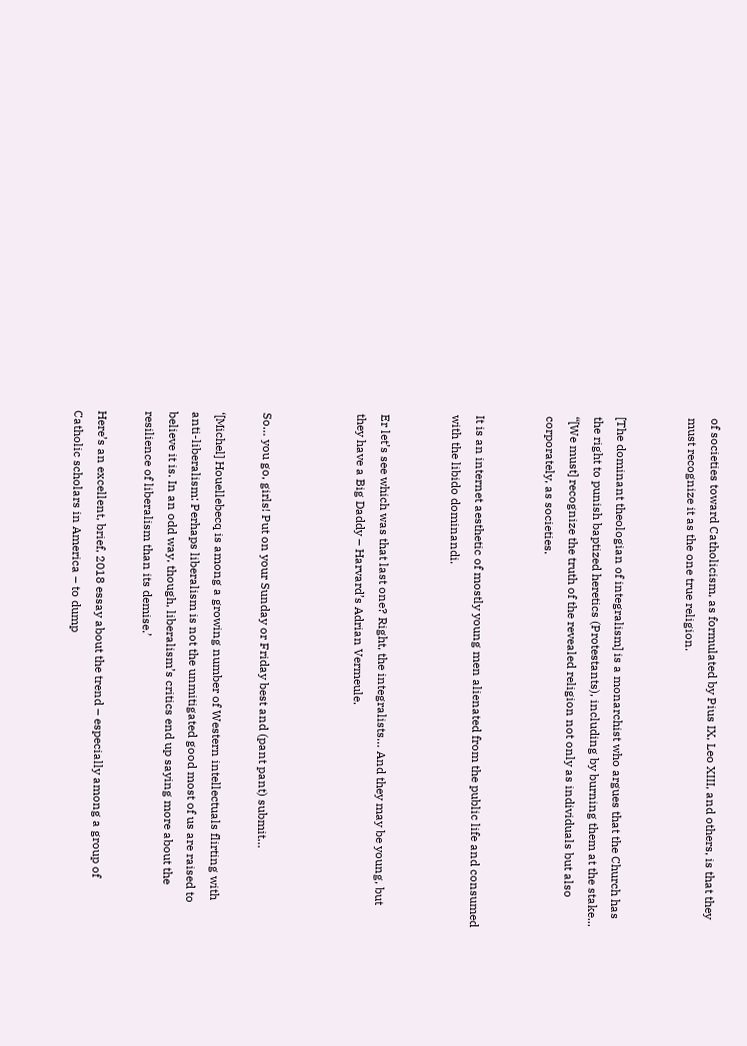of societies toward Catholicism, as formulated by Pius IX, Leo XIII, and others, is that they must recognize it as the one true religion.


[The dominant theologian of integralism] is a monarchist who argues that the Church has the right to punish baptized heretics (Protestants), including by burning them at the stake... “[We must] recognize the truth of the revealed religion not only as individuals but also corporately, as societies.


It is an internet aesthetic of mostly young men alienated from the public life and consumed with the libido dominandi.


Er let’s see which was that last one? Right, the integralists… And they may be young, but they have a Big Daddy – Harvard’s Adrian Vermeule.



So… you go, girls! Put on your Sunday or Friday best and (pant pant) submit…

‘[Michel] Houellebecq is among a growing number of Western intellectuals flirting with anti-liberalism: Perhaps liberalism is not the unmitigated good most of us are raised to believe it is. In an odd way, though, liberalism’s critics end up saying more about the resilience of liberalism than its demise.’

Here’s an excellent, brief, 2018 essay about the trend – especially among a group of Catholic scholars in America – to dump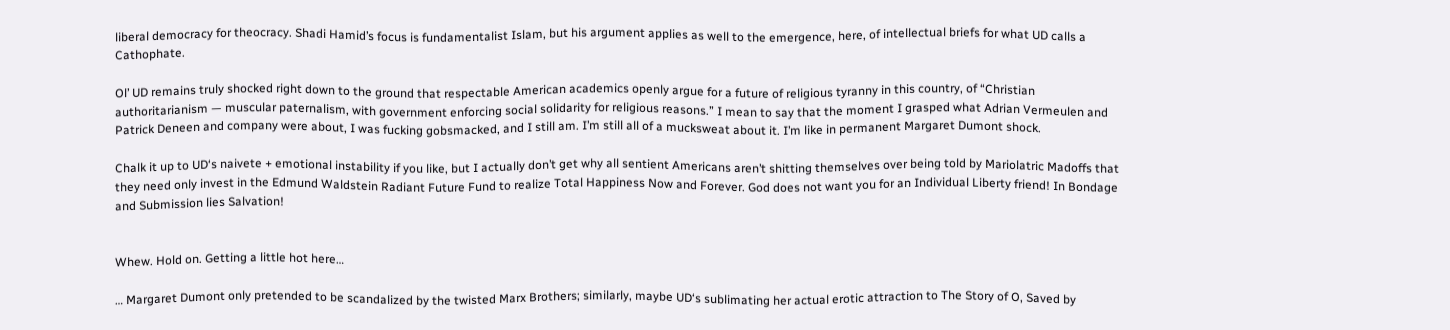liberal democracy for theocracy. Shadi Hamid’s focus is fundamentalist Islam, but his argument applies as well to the emergence, here, of intellectual briefs for what UD calls a Cathophate.

Ol’ UD remains truly shocked right down to the ground that respectable American academics openly argue for a future of religious tyranny in this country, of “Christian authoritarianism — muscular paternalism, with government enforcing social solidarity for religious reasons.” I mean to say that the moment I grasped what Adrian Vermeulen and Patrick Deneen and company were about, I was fucking gobsmacked, and I still am. I’m still all of a mucksweat about it. I’m like in permanent Margaret Dumont shock.

Chalk it up to UD‘s naivete + emotional instability if you like, but I actually don’t get why all sentient Americans aren’t shitting themselves over being told by Mariolatric Madoffs that they need only invest in the Edmund Waldstein Radiant Future Fund to realize Total Happiness Now and Forever. God does not want you for an Individual Liberty friend! In Bondage and Submission lies Salvation!


Whew. Hold on. Getting a little hot here…

… Margaret Dumont only pretended to be scandalized by the twisted Marx Brothers; similarly, maybe UD‘s sublimating her actual erotic attraction to The Story of O, Saved by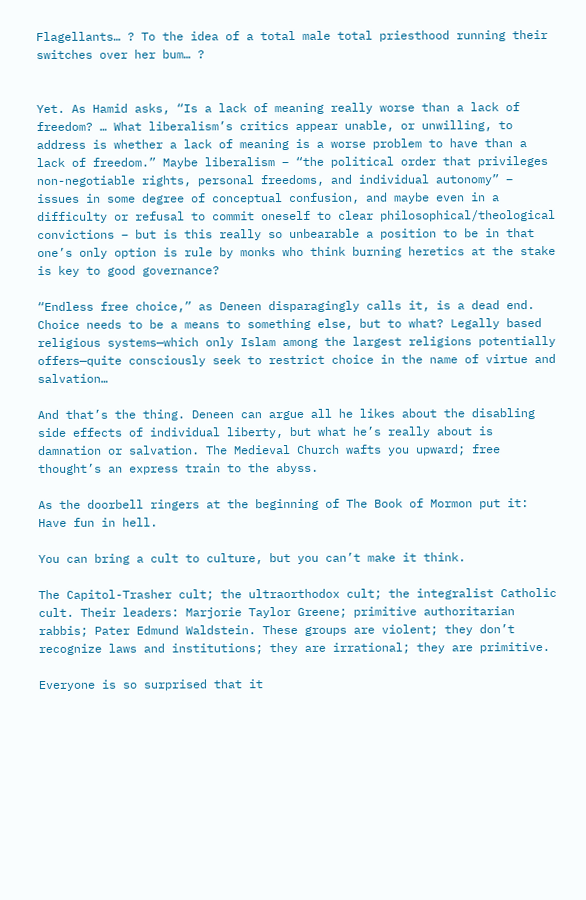Flagellants… ? To the idea of a total male total priesthood running their switches over her bum… ?


Yet. As Hamid asks, “Is a lack of meaning really worse than a lack of freedom? … What liberalism’s critics appear unable, or unwilling, to address is whether a lack of meaning is a worse problem to have than a lack of freedom.” Maybe liberalism – “the political order that privileges non-negotiable rights, personal freedoms, and individual autonomy” – issues in some degree of conceptual confusion, and maybe even in a difficulty or refusal to commit oneself to clear philosophical/theological convictions – but is this really so unbearable a position to be in that one’s only option is rule by monks who think burning heretics at the stake is key to good governance?

“Endless free choice,” as Deneen disparagingly calls it, is a dead end. Choice needs to be a means to something else, but to what? Legally based religious systems—which only Islam among the largest religions potentially offers—quite consciously seek to restrict choice in the name of virtue and salvation…

And that’s the thing. Deneen can argue all he likes about the disabling side effects of individual liberty, but what he’s really about is damnation or salvation. The Medieval Church wafts you upward; free thought’s an express train to the abyss.

As the doorbell ringers at the beginning of The Book of Mormon put it: Have fun in hell.

You can bring a cult to culture, but you can’t make it think.

The Capitol-Trasher cult; the ultraorthodox cult; the integralist Catholic cult. Their leaders: Marjorie Taylor Greene; primitive authoritarian rabbis; Pater Edmund Waldstein. These groups are violent; they don’t recognize laws and institutions; they are irrational; they are primitive.

Everyone is so surprised that it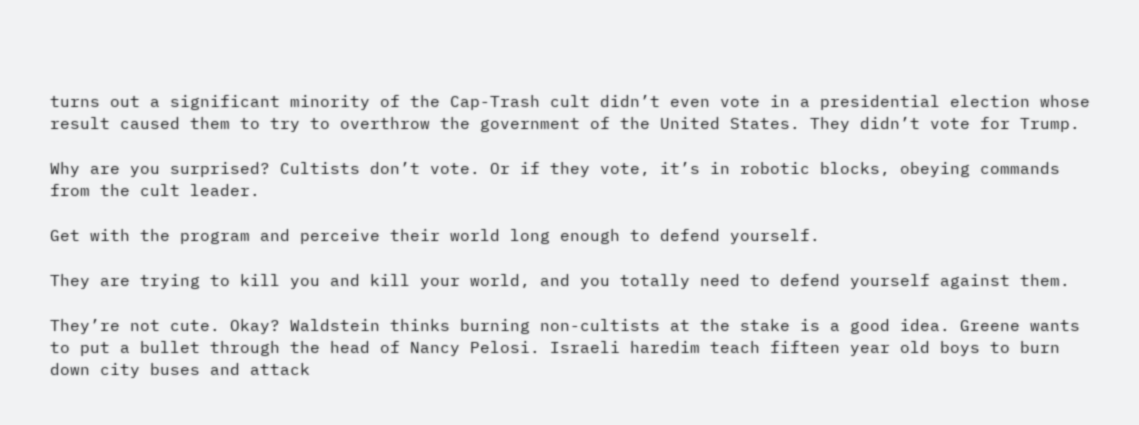turns out a significant minority of the Cap-Trash cult didn’t even vote in a presidential election whose result caused them to try to overthrow the government of the United States. They didn’t vote for Trump.

Why are you surprised? Cultists don’t vote. Or if they vote, it’s in robotic blocks, obeying commands from the cult leader.

Get with the program and perceive their world long enough to defend yourself.

They are trying to kill you and kill your world, and you totally need to defend yourself against them.

They’re not cute. Okay? Waldstein thinks burning non-cultists at the stake is a good idea. Greene wants to put a bullet through the head of Nancy Pelosi. Israeli haredim teach fifteen year old boys to burn down city buses and attack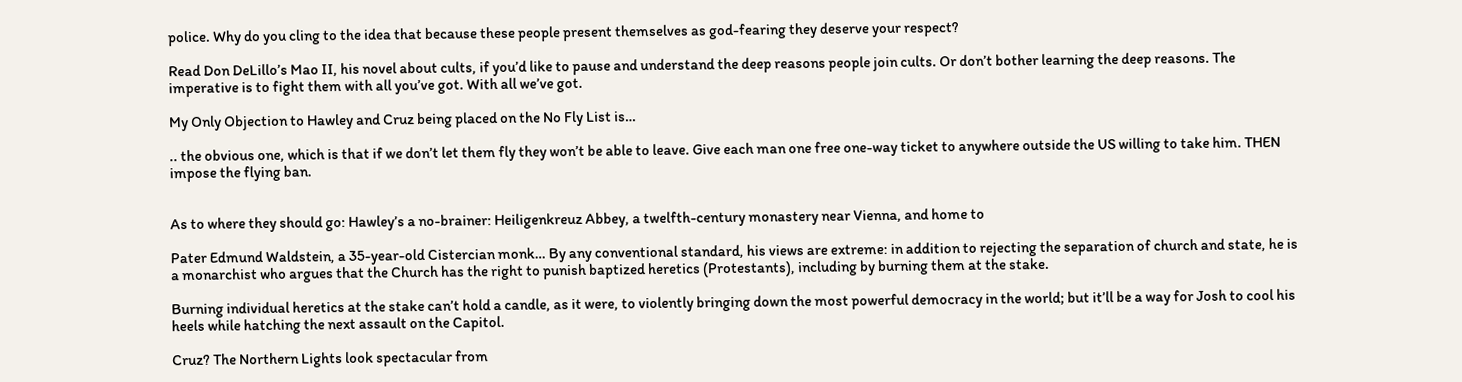police. Why do you cling to the idea that because these people present themselves as god-fearing they deserve your respect?

Read Don DeLillo’s Mao II, his novel about cults, if you’d like to pause and understand the deep reasons people join cults. Or don’t bother learning the deep reasons. The imperative is to fight them with all you’ve got. With all we’ve got.

My Only Objection to Hawley and Cruz being placed on the No Fly List is…

.. the obvious one, which is that if we don’t let them fly they won’t be able to leave. Give each man one free one-way ticket to anywhere outside the US willing to take him. THEN impose the flying ban.


As to where they should go: Hawley’s a no-brainer: Heiligenkreuz Abbey, a twelfth-century monastery near Vienna, and home to

Pater Edmund Waldstein, a 35-year-old Cistercian monk… By any conventional standard, his views are extreme: in addition to rejecting the separation of church and state, he is a monarchist who argues that the Church has the right to punish baptized heretics (Protestants), including by burning them at the stake.

Burning individual heretics at the stake can’t hold a candle, as it were, to violently bringing down the most powerful democracy in the world; but it’ll be a way for Josh to cool his heels while hatching the next assault on the Capitol.

Cruz? The Northern Lights look spectacular from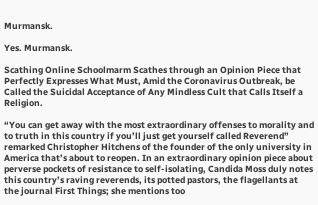Murmansk.

Yes. Murmansk.

Scathing Online Schoolmarm Scathes through an Opinion Piece that Perfectly Expresses What Must, Amid the Coronavirus Outbreak, be Called the Suicidal Acceptance of Any Mindless Cult that Calls Itself a Religion.

“You can get away with the most extraordinary offenses to morality and to truth in this country if you’ll just get yourself called Reverend” remarked Christopher Hitchens of the founder of the only university in America that’s about to reopen. In an extraordinary opinion piece about perverse pockets of resistance to self-isolating, Candida Moss duly notes this country’s raving reverends, its potted pastors, the flagellants at the journal First Things; she mentions too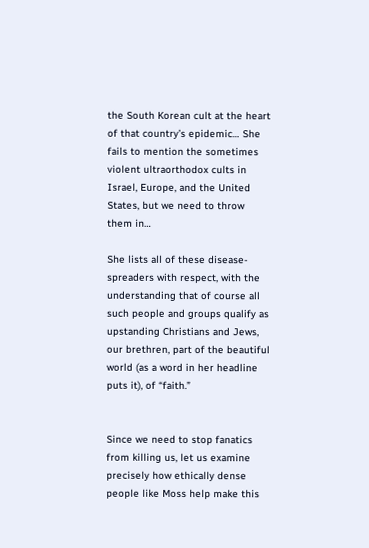the South Korean cult at the heart of that country’s epidemic… She fails to mention the sometimes violent ultraorthodox cults in Israel, Europe, and the United States, but we need to throw them in…

She lists all of these disease-spreaders with respect, with the understanding that of course all such people and groups qualify as upstanding Christians and Jews, our brethren, part of the beautiful world (as a word in her headline puts it), of “faith.”


Since we need to stop fanatics from killing us, let us examine precisely how ethically dense people like Moss help make this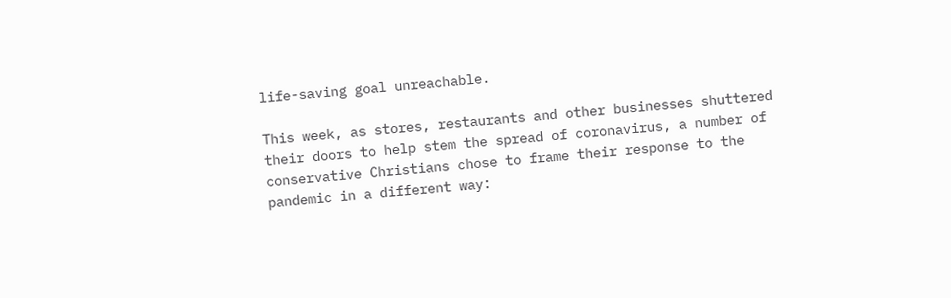life-saving goal unreachable.

This week, as stores, restaurants and other businesses shuttered their doors to help stem the spread of coronavirus, a number of conservative Christians chose to frame their response to the pandemic in a different way: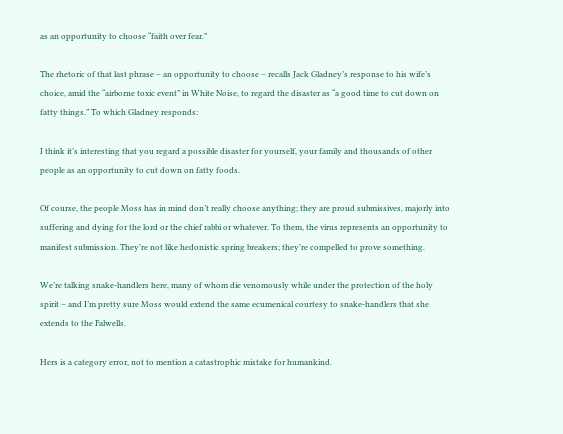as an opportunity to choose “faith over fear.”

The rhetoric of that last phrase – an opportunity to choose – recalls Jack Gladney’s response to his wife’s choice, amid the “airborne toxic event” in White Noise, to regard the disaster as “a good time to cut down on fatty things.” To which Gladney responds:

I think it’s interesting that you regard a possible disaster for yourself, your family and thousands of other people as an opportunity to cut down on fatty foods.

Of course, the people Moss has in mind don’t really choose anything; they are proud submissives, majorly into suffering and dying for the lord or the chief rabbi or whatever. To them, the virus represents an opportunity to manifest submission. They’re not like hedonistic spring breakers; they’re compelled to prove something.

We’re talking snake-handlers here, many of whom die venomously while under the protection of the holy spirit – and I’m pretty sure Moss would extend the same ecumenical courtesy to snake-handlers that she extends to the Falwells.

Hers is a category error, not to mention a catastrophic mistake for humankind.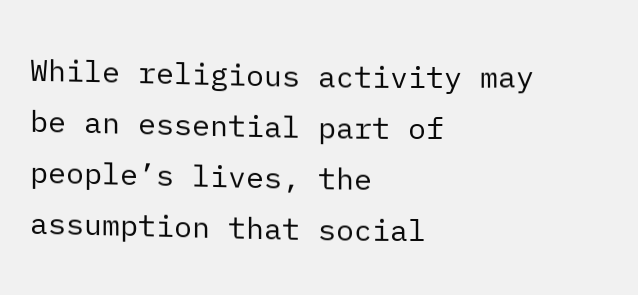While religious activity may be an essential part of people’s lives, the assumption that social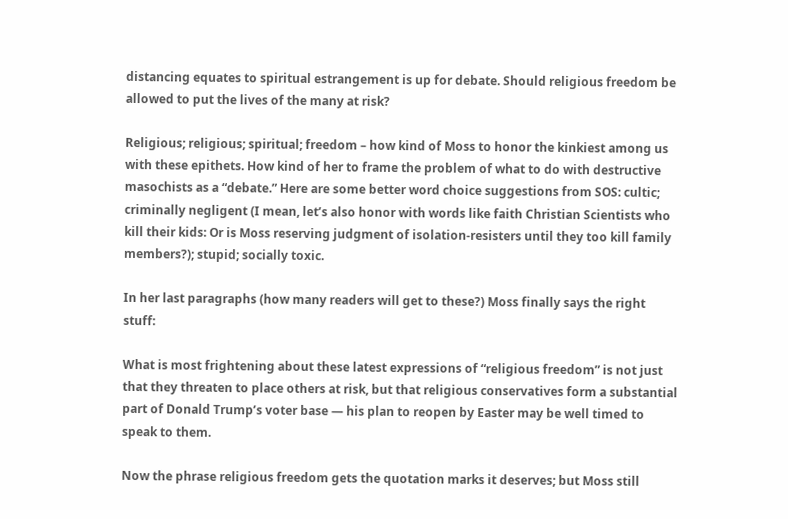distancing equates to spiritual estrangement is up for debate. Should religious freedom be allowed to put the lives of the many at risk?

Religious; religious; spiritual; freedom – how kind of Moss to honor the kinkiest among us with these epithets. How kind of her to frame the problem of what to do with destructive masochists as a “debate.” Here are some better word choice suggestions from SOS: cultic; criminally negligent (I mean, let’s also honor with words like faith Christian Scientists who kill their kids: Or is Moss reserving judgment of isolation-resisters until they too kill family members?); stupid; socially toxic.

In her last paragraphs (how many readers will get to these?) Moss finally says the right stuff:

What is most frightening about these latest expressions of “religious freedom” is not just that they threaten to place others at risk, but that religious conservatives form a substantial part of Donald Trump’s voter base — his plan to reopen by Easter may be well timed to speak to them.

Now the phrase religious freedom gets the quotation marks it deserves; but Moss still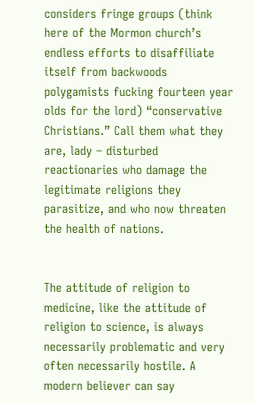considers fringe groups (think here of the Mormon church’s endless efforts to disaffiliate itself from backwoods polygamists fucking fourteen year olds for the lord) “conservative Christians.” Call them what they are, lady – disturbed reactionaries who damage the legitimate religions they parasitize, and who now threaten the health of nations.


The attitude of religion to medicine, like the attitude of religion to science, is always necessarily problematic and very often necessarily hostile. A modern believer can say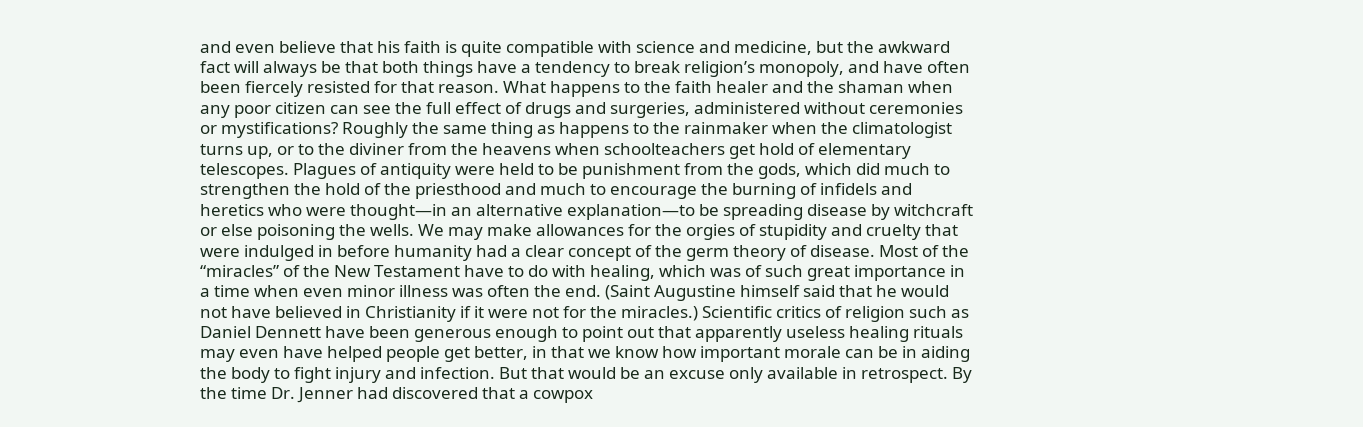and even believe that his faith is quite compatible with science and medicine, but the awkward fact will always be that both things have a tendency to break religion’s monopoly, and have often been fiercely resisted for that reason. What happens to the faith healer and the shaman when any poor citizen can see the full effect of drugs and surgeries, administered without ceremonies or mystifications? Roughly the same thing as happens to the rainmaker when the climatologist turns up, or to the diviner from the heavens when schoolteachers get hold of elementary telescopes. Plagues of antiquity were held to be punishment from the gods, which did much to strengthen the hold of the priesthood and much to encourage the burning of infidels and heretics who were thought—in an alternative explanation—to be spreading disease by witchcraft or else poisoning the wells. We may make allowances for the orgies of stupidity and cruelty that were indulged in before humanity had a clear concept of the germ theory of disease. Most of the “miracles” of the New Testament have to do with healing, which was of such great importance in a time when even minor illness was often the end. (Saint Augustine himself said that he would not have believed in Christianity if it were not for the miracles.) Scientific critics of religion such as Daniel Dennett have been generous enough to point out that apparently useless healing rituals may even have helped people get better, in that we know how important morale can be in aiding the body to fight injury and infection. But that would be an excuse only available in retrospect. By the time Dr. Jenner had discovered that a cowpox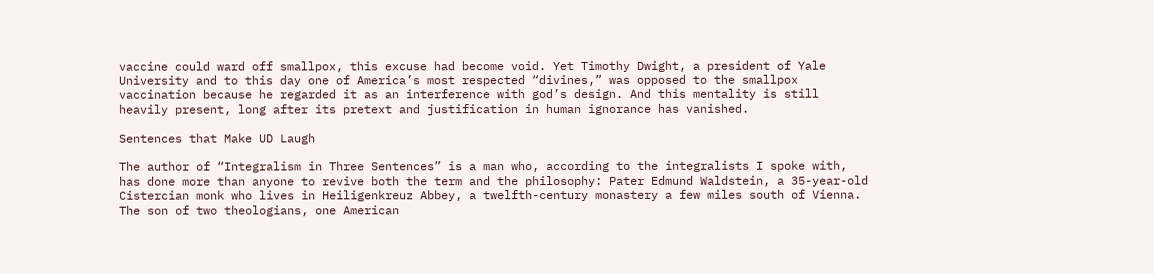vaccine could ward off smallpox, this excuse had become void. Yet Timothy Dwight, a president of Yale University and to this day one of America’s most respected “divines,” was opposed to the smallpox vaccination because he regarded it as an interference with god’s design. And this mentality is still heavily present, long after its pretext and justification in human ignorance has vanished.

Sentences that Make UD Laugh

The author of “Integralism in Three Sentences” is a man who, according to the integralists I spoke with, has done more than anyone to revive both the term and the philosophy: Pater Edmund Waldstein, a 35-year-old Cistercian monk who lives in Heiligenkreuz Abbey, a twelfth-century monastery a few miles south of Vienna. The son of two theologians, one American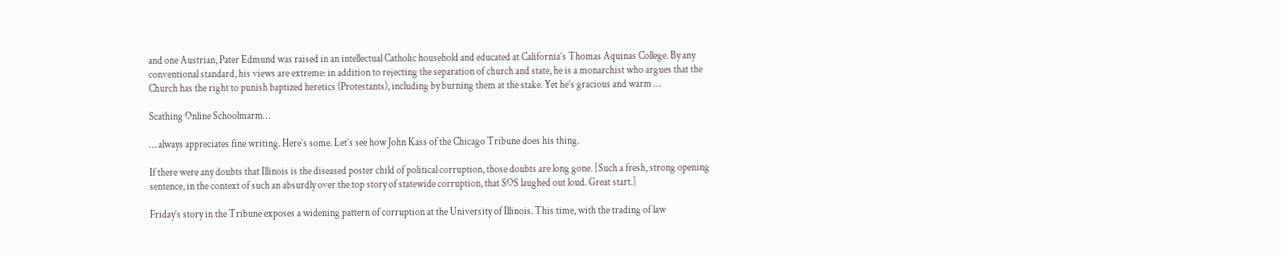and one Austrian, Pater Edmund was raised in an intellectual Catholic household and educated at California’s Thomas Aquinas College. By any conventional standard, his views are extreme: in addition to rejecting the separation of church and state, he is a monarchist who argues that the Church has the right to punish baptized heretics (Protestants), including by burning them at the stake. Yet he’s gracious and warm …

Scathing Online Schoolmarm…

… always appreciates fine writing. Here’s some. Let’s see how John Kass of the Chicago Tribune does his thing.

If there were any doubts that Illinois is the diseased poster child of political corruption, those doubts are long gone. [Such a fresh, strong opening sentence, in the context of such an absurdly over the top story of statewide corruption, that SOS laughed out loud. Great start.]

Friday’s story in the Tribune exposes a widening pattern of corruption at the University of Illinois. This time, with the trading of law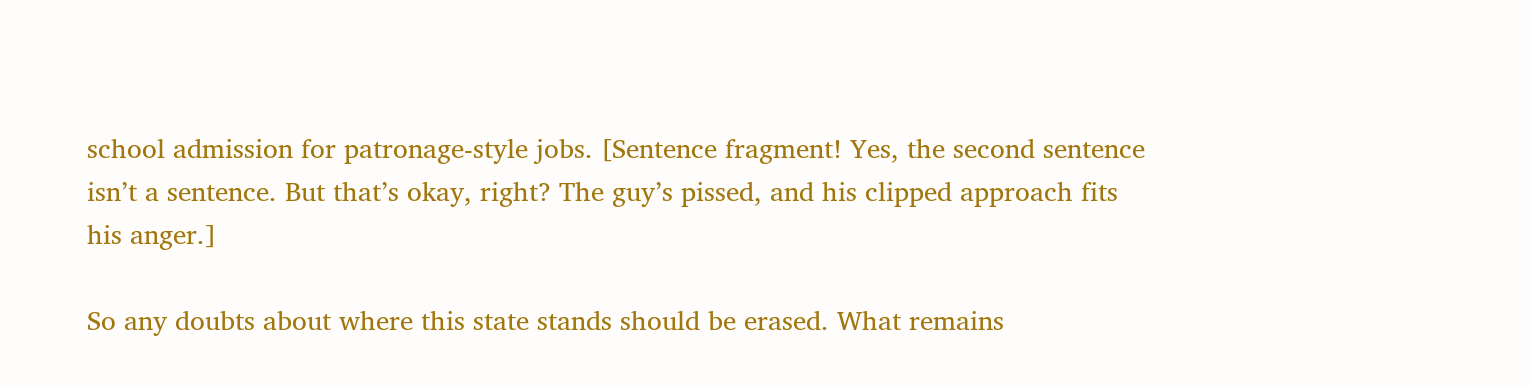school admission for patronage-style jobs. [Sentence fragment! Yes, the second sentence isn’t a sentence. But that’s okay, right? The guy’s pissed, and his clipped approach fits his anger.]

So any doubts about where this state stands should be erased. What remains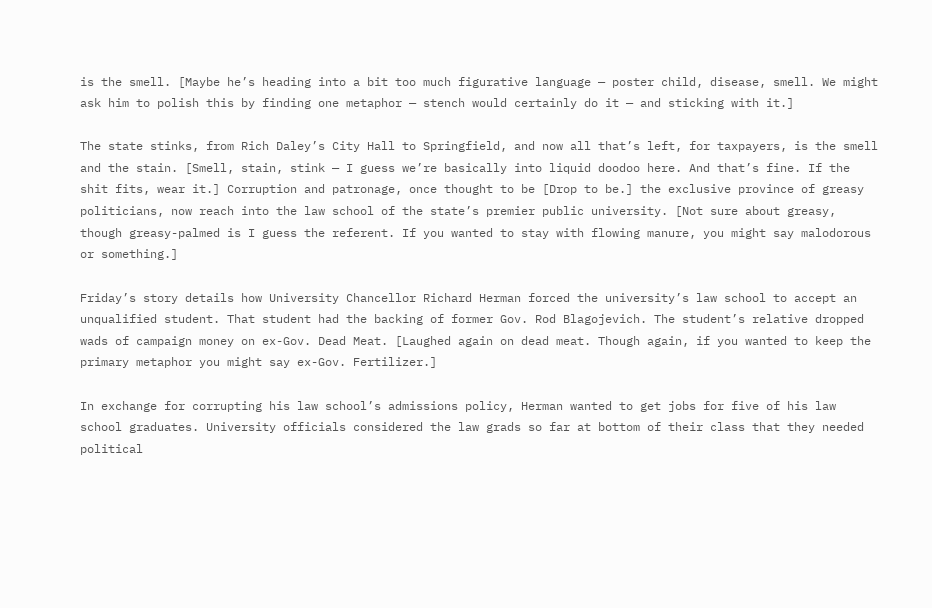is the smell. [Maybe he’s heading into a bit too much figurative language — poster child, disease, smell. We might ask him to polish this by finding one metaphor — stench would certainly do it — and sticking with it.]

The state stinks, from Rich Daley’s City Hall to Springfield, and now all that’s left, for taxpayers, is the smell and the stain. [Smell, stain, stink — I guess we’re basically into liquid doodoo here. And that’s fine. If the shit fits, wear it.] Corruption and patronage, once thought to be [Drop to be.] the exclusive province of greasy politicians, now reach into the law school of the state’s premier public university. [Not sure about greasy, though greasy-palmed is I guess the referent. If you wanted to stay with flowing manure, you might say malodorous or something.]

Friday’s story details how University Chancellor Richard Herman forced the university’s law school to accept an unqualified student. That student had the backing of former Gov. Rod Blagojevich. The student’s relative dropped wads of campaign money on ex-Gov. Dead Meat. [Laughed again on dead meat. Though again, if you wanted to keep the primary metaphor you might say ex-Gov. Fertilizer.]

In exchange for corrupting his law school’s admissions policy, Herman wanted to get jobs for five of his law school graduates. University officials considered the law grads so far at bottom of their class that they needed political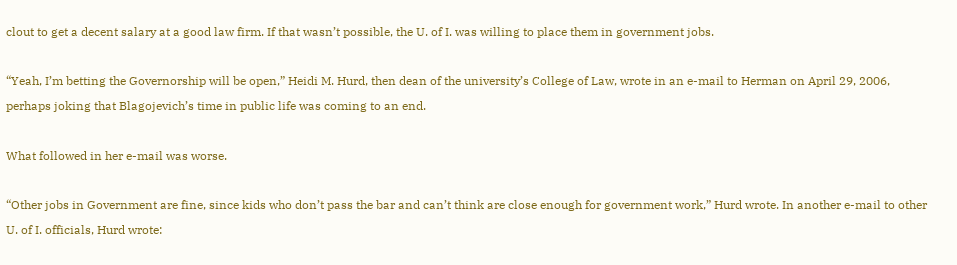clout to get a decent salary at a good law firm. If that wasn’t possible, the U. of I. was willing to place them in government jobs.

“Yeah, I’m betting the Governorship will be open,” Heidi M. Hurd, then dean of the university’s College of Law, wrote in an e-mail to Herman on April 29, 2006, perhaps joking that Blagojevich’s time in public life was coming to an end.

What followed in her e-mail was worse.

“Other jobs in Government are fine, since kids who don’t pass the bar and can’t think are close enough for government work,” Hurd wrote. In another e-mail to other U. of I. officials, Hurd wrote: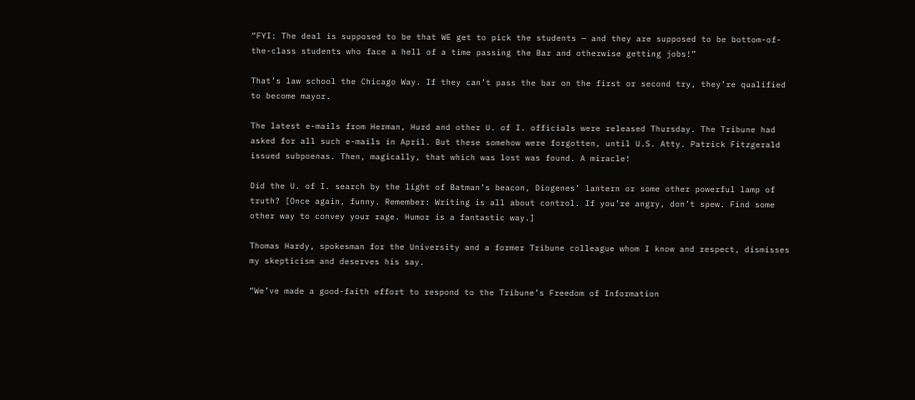“FYI: The deal is supposed to be that WE get to pick the students — and they are supposed to be bottom-of-the-class students who face a hell of a time passing the Bar and otherwise getting jobs!”

That’s law school the Chicago Way. If they can’t pass the bar on the first or second try, they’re qualified to become mayor.

The latest e-mails from Herman, Hurd and other U. of I. officials were released Thursday. The Tribune had asked for all such e-mails in April. But these somehow were forgotten, until U.S. Atty. Patrick Fitzgerald issued subpoenas. Then, magically, that which was lost was found. A miracle!

Did the U. of I. search by the light of Batman’s beacon, Diogenes’ lantern or some other powerful lamp of truth? [Once again, funny. Remember: Writing is all about control. If you’re angry, don’t spew. Find some other way to convey your rage. Humor is a fantastic way.]

Thomas Hardy, spokesman for the University and a former Tribune colleague whom I know and respect, dismisses my skepticism and deserves his say.

“We’ve made a good-faith effort to respond to the Tribune’s Freedom of Information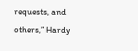requests, and others,” Hardy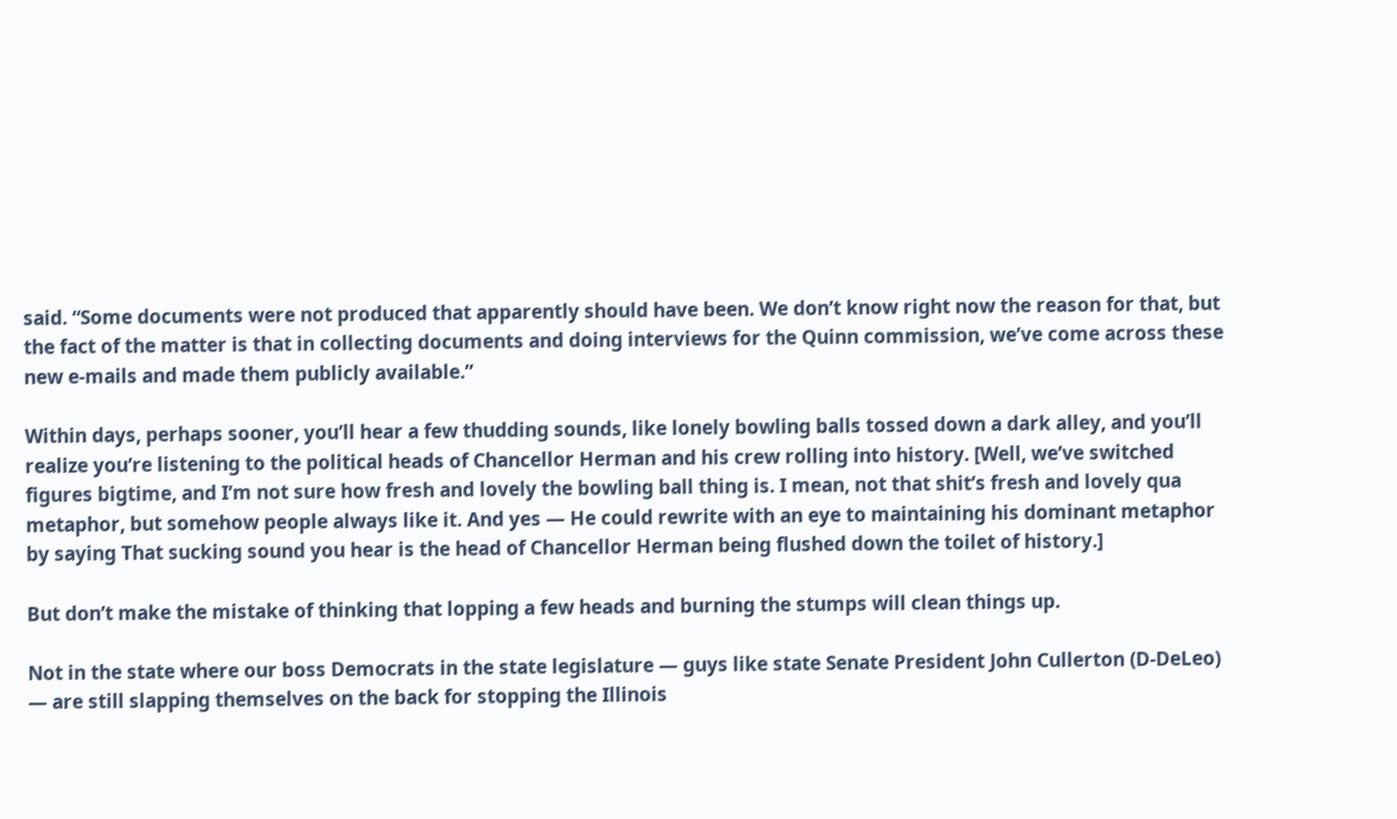said. “Some documents were not produced that apparently should have been. We don’t know right now the reason for that, but the fact of the matter is that in collecting documents and doing interviews for the Quinn commission, we’ve come across these new e-mails and made them publicly available.”

Within days, perhaps sooner, you’ll hear a few thudding sounds, like lonely bowling balls tossed down a dark alley, and you’ll realize you’re listening to the political heads of Chancellor Herman and his crew rolling into history. [Well, we’ve switched figures bigtime, and I’m not sure how fresh and lovely the bowling ball thing is. I mean, not that shit’s fresh and lovely qua metaphor, but somehow people always like it. And yes — He could rewrite with an eye to maintaining his dominant metaphor by saying That sucking sound you hear is the head of Chancellor Herman being flushed down the toilet of history.]

But don’t make the mistake of thinking that lopping a few heads and burning the stumps will clean things up.

Not in the state where our boss Democrats in the state legislature — guys like state Senate President John Cullerton (D-DeLeo) — are still slapping themselves on the back for stopping the Illinois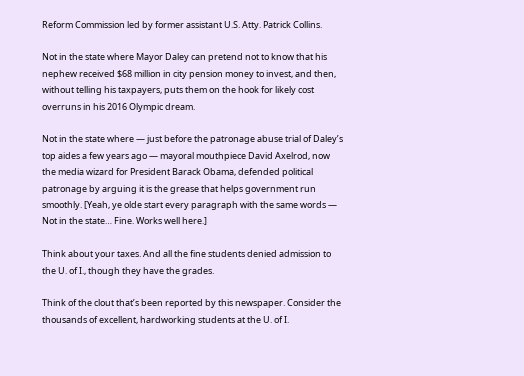Reform Commission led by former assistant U.S. Atty. Patrick Collins.

Not in the state where Mayor Daley can pretend not to know that his nephew received $68 million in city pension money to invest, and then, without telling his taxpayers, puts them on the hook for likely cost overruns in his 2016 Olympic dream.

Not in the state where — just before the patronage abuse trial of Daley’s top aides a few years ago — mayoral mouthpiece David Axelrod, now the media wizard for President Barack Obama, defended political patronage by arguing it is the grease that helps government run smoothly. [Yeah, ye olde start every paragraph with the same words — Not in the state… Fine. Works well here.]

Think about your taxes. And all the fine students denied admission to the U. of I., though they have the grades.

Think of the clout that’s been reported by this newspaper. Consider the thousands of excellent, hardworking students at the U. of I.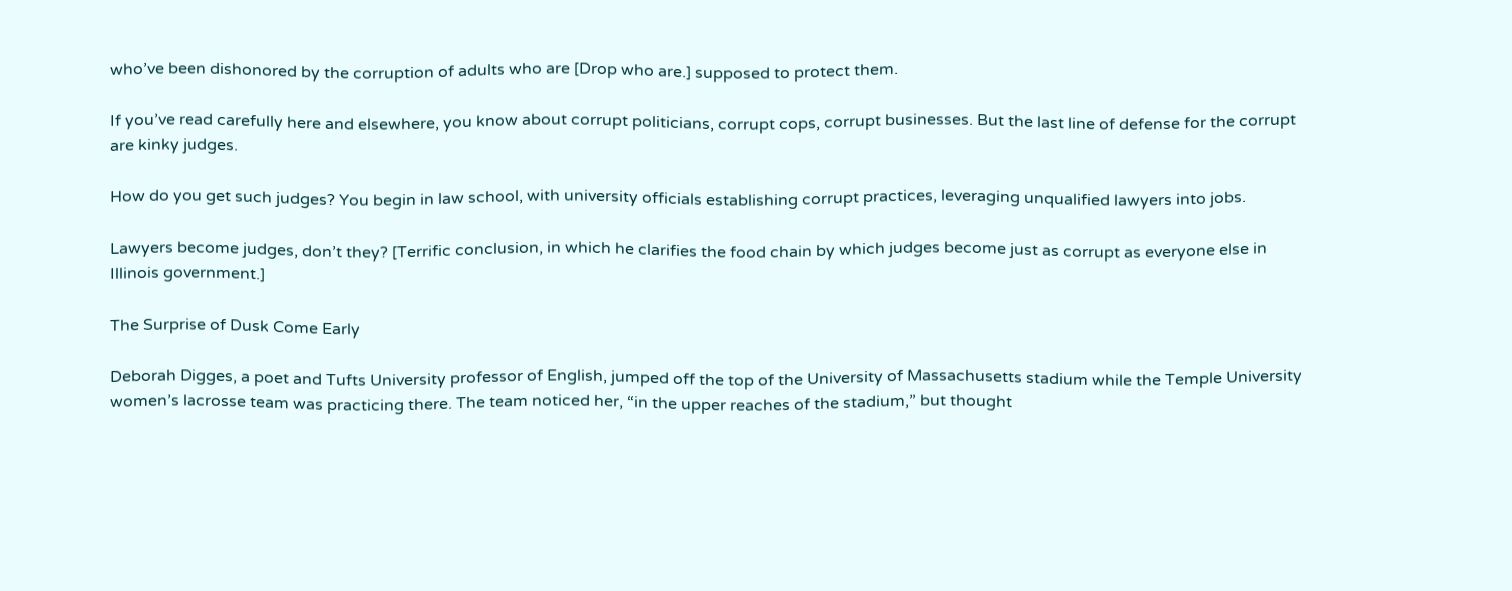who’ve been dishonored by the corruption of adults who are [Drop who are.] supposed to protect them.

If you’ve read carefully here and elsewhere, you know about corrupt politicians, corrupt cops, corrupt businesses. But the last line of defense for the corrupt are kinky judges.

How do you get such judges? You begin in law school, with university officials establishing corrupt practices, leveraging unqualified lawyers into jobs.

Lawyers become judges, don’t they? [Terrific conclusion, in which he clarifies the food chain by which judges become just as corrupt as everyone else in Illinois government.]

The Surprise of Dusk Come Early

Deborah Digges, a poet and Tufts University professor of English, jumped off the top of the University of Massachusetts stadium while the Temple University women’s lacrosse team was practicing there. The team noticed her, “in the upper reaches of the stadium,” but thought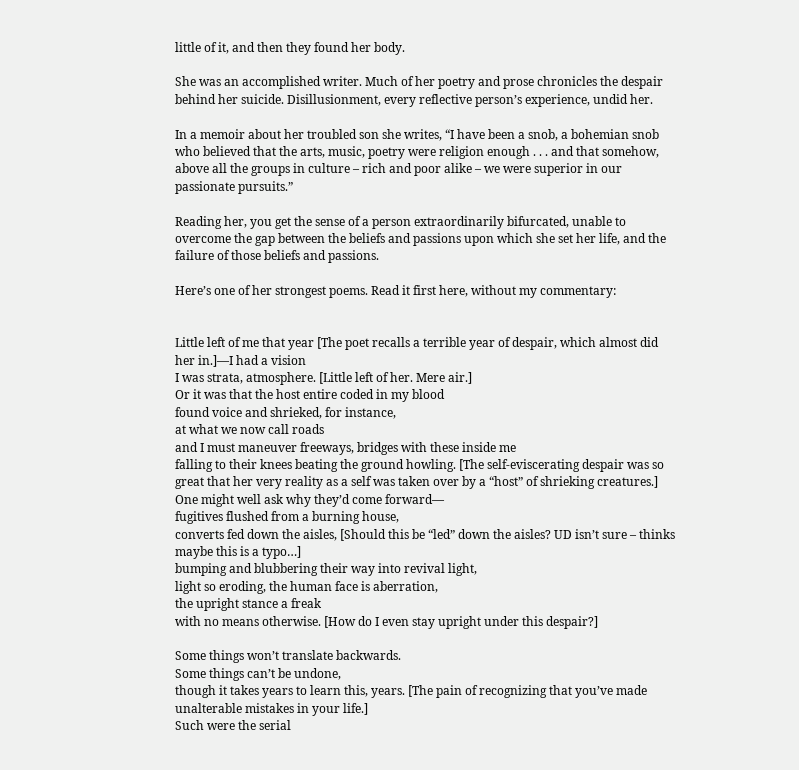little of it, and then they found her body.

She was an accomplished writer. Much of her poetry and prose chronicles the despair behind her suicide. Disillusionment, every reflective person’s experience, undid her.

In a memoir about her troubled son she writes, “I have been a snob, a bohemian snob who believed that the arts, music, poetry were religion enough . . . and that somehow, above all the groups in culture – rich and poor alike – we were superior in our passionate pursuits.”

Reading her, you get the sense of a person extraordinarily bifurcated, unable to overcome the gap between the beliefs and passions upon which she set her life, and the failure of those beliefs and passions.

Here’s one of her strongest poems. Read it first here, without my commentary:


Little left of me that year [The poet recalls a terrible year of despair, which almost did her in.]—I had a vision
I was strata, atmosphere. [Little left of her. Mere air.]
Or it was that the host entire coded in my blood
found voice and shrieked, for instance,
at what we now call roads
and I must maneuver freeways, bridges with these inside me
falling to their knees beating the ground howling. [The self-eviscerating despair was so great that her very reality as a self was taken over by a “host” of shrieking creatures.]
One might well ask why they’d come forward—
fugitives flushed from a burning house,
converts fed down the aisles, [Should this be “led” down the aisles? UD isn’t sure – thinks maybe this is a typo…]
bumping and blubbering their way into revival light,
light so eroding, the human face is aberration,
the upright stance a freak
with no means otherwise. [How do I even stay upright under this despair?]

Some things won’t translate backwards.
Some things can’t be undone,
though it takes years to learn this, years. [The pain of recognizing that you’ve made unalterable mistakes in your life.]
Such were the serial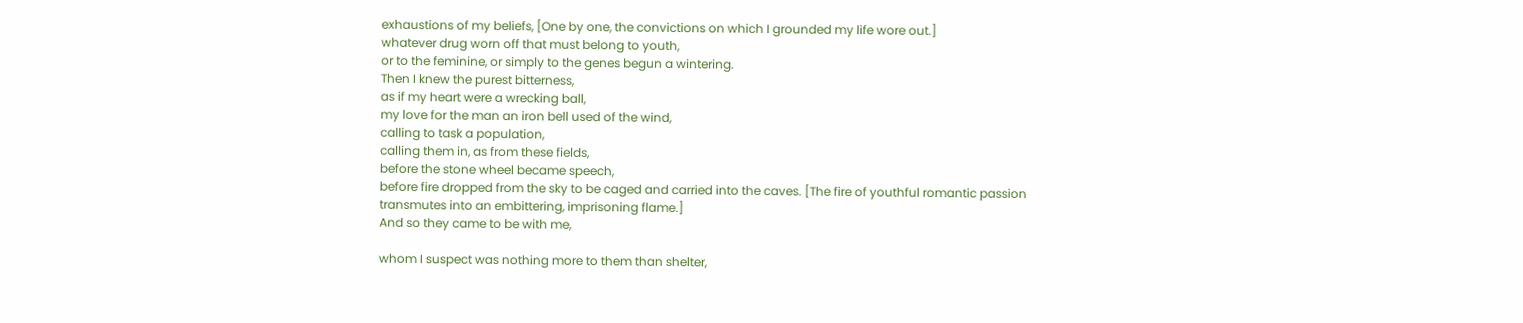exhaustions of my beliefs, [One by one, the convictions on which I grounded my life wore out.]
whatever drug worn off that must belong to youth,
or to the feminine, or simply to the genes begun a wintering.
Then I knew the purest bitterness,
as if my heart were a wrecking ball,
my love for the man an iron bell used of the wind,
calling to task a population,
calling them in, as from these fields,
before the stone wheel became speech,
before fire dropped from the sky to be caged and carried into the caves. [The fire of youthful romantic passion transmutes into an embittering, imprisoning flame.]
And so they came to be with me,

whom I suspect was nothing more to them than shelter,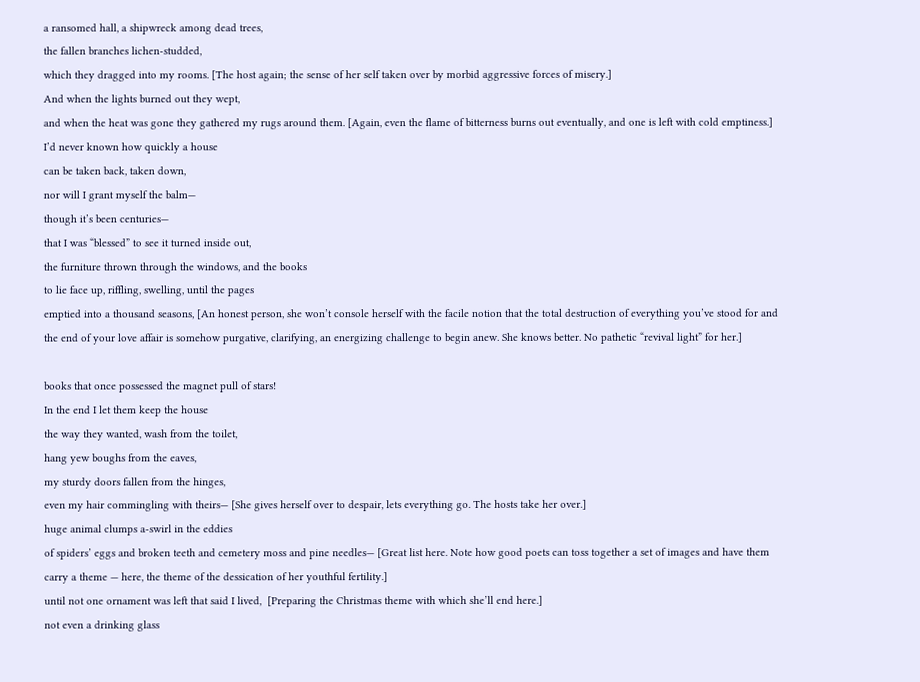a ransomed hall, a shipwreck among dead trees,
the fallen branches lichen-studded,
which they dragged into my rooms. [The host again; the sense of her self taken over by morbid aggressive forces of misery.]
And when the lights burned out they wept,
and when the heat was gone they gathered my rugs around them. [Again, even the flame of bitterness burns out eventually, and one is left with cold emptiness.]
I’d never known how quickly a house
can be taken back, taken down,
nor will I grant myself the balm—
though it’s been centuries—
that I was “blessed” to see it turned inside out,
the furniture thrown through the windows, and the books
to lie face up, riffling, swelling, until the pages
emptied into a thousand seasons, [An honest person, she won’t console herself with the facile notion that the total destruction of everything you’ve stood for and the end of your love affair is somehow purgative, clarifying, an energizing challenge to begin anew. She knows better. No pathetic “revival light” for her.]

books that once possessed the magnet pull of stars!
In the end I let them keep the house
the way they wanted, wash from the toilet,
hang yew boughs from the eaves,
my sturdy doors fallen from the hinges,
even my hair commingling with theirs— [She gives herself over to despair, lets everything go. The hosts take her over.]
huge animal clumps a-swirl in the eddies
of spiders’ eggs and broken teeth and cemetery moss and pine needles— [Great list here. Note how good poets can toss together a set of images and have them carry a theme — here, the theme of the dessication of her youthful fertility.]
until not one ornament was left that said I lived,  [Preparing the Christmas theme with which she’ll end here.]
not even a drinking glass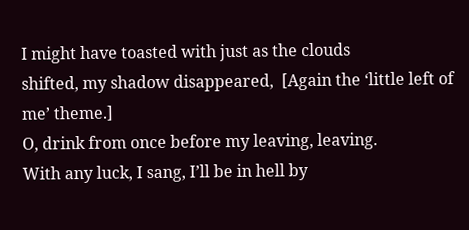I might have toasted with just as the clouds
shifted, my shadow disappeared,  [Again the ‘little left of me’ theme.]
O, drink from once before my leaving, leaving.
With any luck, I sang, I’ll be in hell by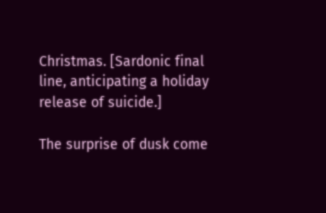Christmas. [Sardonic final line, anticipating a holiday release of suicide.]

The surprise of dusk come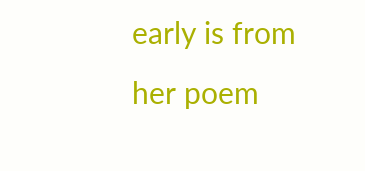early is from her poem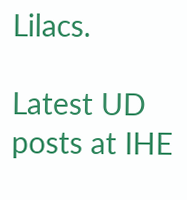Lilacs.

Latest UD posts at IHE